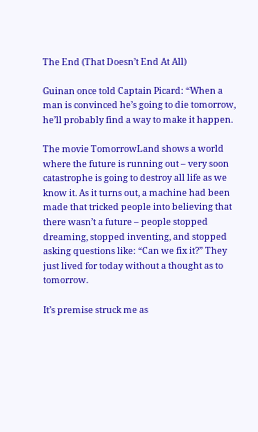The End (That Doesn’t End At All)

Guinan once told Captain Picard: “When a man is convinced he’s going to die tomorrow, he’ll probably find a way to make it happen.

The movie TomorrowLand shows a world where the future is running out – very soon catastrophe is going to destroy all life as we know it. As it turns out, a machine had been made that tricked people into believing that there wasn’t a future – people stopped dreaming, stopped inventing, and stopped asking questions like: “Can we fix it?” They just lived for today without a thought as to tomorrow.

It’s premise struck me as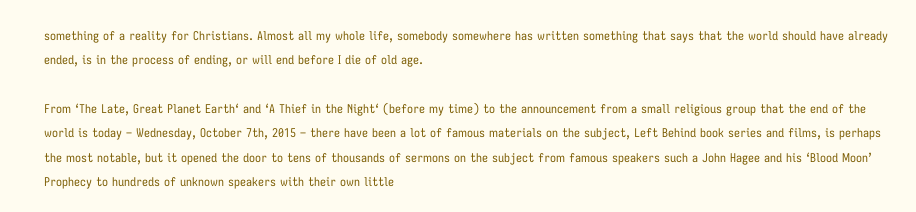something of a reality for Christians. Almost all my whole life, somebody somewhere has written something that says that the world should have already ended, is in the process of ending, or will end before I die of old age.

From ‘The Late, Great Planet Earth‘ and ‘A Thief in the Night‘ (before my time) to the announcement from a small religious group that the end of the world is today – Wednesday, October 7th, 2015 – there have been a lot of famous materials on the subject, Left Behind book series and films, is perhaps the most notable, but it opened the door to tens of thousands of sermons on the subject from famous speakers such a John Hagee and his ‘Blood Moon’ Prophecy to hundreds of unknown speakers with their own little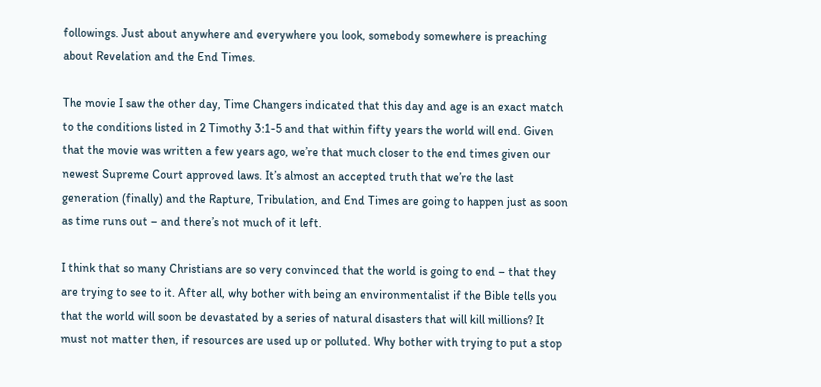followings. Just about anywhere and everywhere you look, somebody somewhere is preaching about Revelation and the End Times.

The movie I saw the other day, Time Changers indicated that this day and age is an exact match to the conditions listed in 2 Timothy 3:1-5 and that within fifty years the world will end. Given that the movie was written a few years ago, we’re that much closer to the end times given our newest Supreme Court approved laws. It’s almost an accepted truth that we’re the last generation (finally) and the Rapture, Tribulation, and End Times are going to happen just as soon as time runs out – and there’s not much of it left.

I think that so many Christians are so very convinced that the world is going to end – that they are trying to see to it. After all, why bother with being an environmentalist if the Bible tells you that the world will soon be devastated by a series of natural disasters that will kill millions? It must not matter then, if resources are used up or polluted. Why bother with trying to put a stop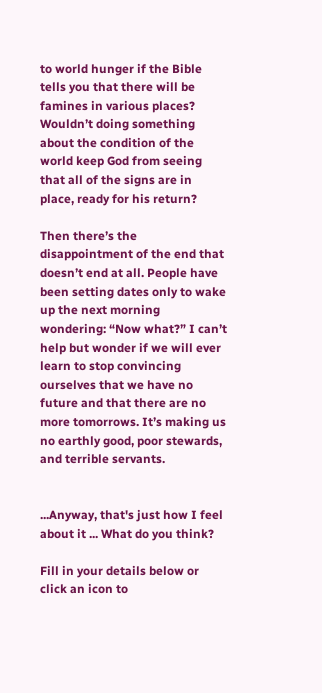to world hunger if the Bible tells you that there will be famines in various places? Wouldn’t doing something about the condition of the world keep God from seeing that all of the signs are in place, ready for his return?

Then there’s the disappointment of the end that doesn’t end at all. People have been setting dates only to wake up the next morning wondering: “Now what?” I can’t help but wonder if we will ever learn to stop convincing ourselves that we have no future and that there are no more tomorrows. It’s making us no earthly good, poor stewards, and terrible servants.


...Anyway, that's just how I feel about it ... What do you think?

Fill in your details below or click an icon to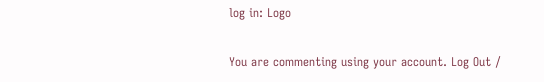log in: Logo

You are commenting using your account. Log Out /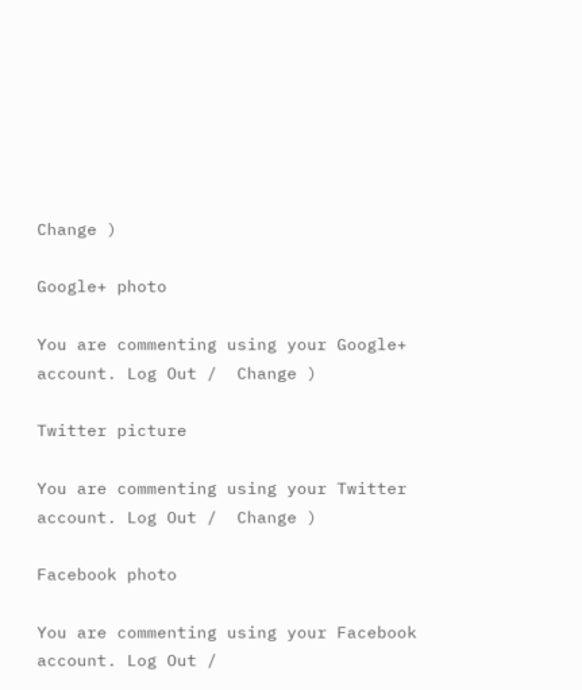Change )

Google+ photo

You are commenting using your Google+ account. Log Out /  Change )

Twitter picture

You are commenting using your Twitter account. Log Out /  Change )

Facebook photo

You are commenting using your Facebook account. Log Out /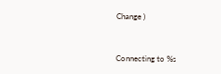Change )


Connecting to %s